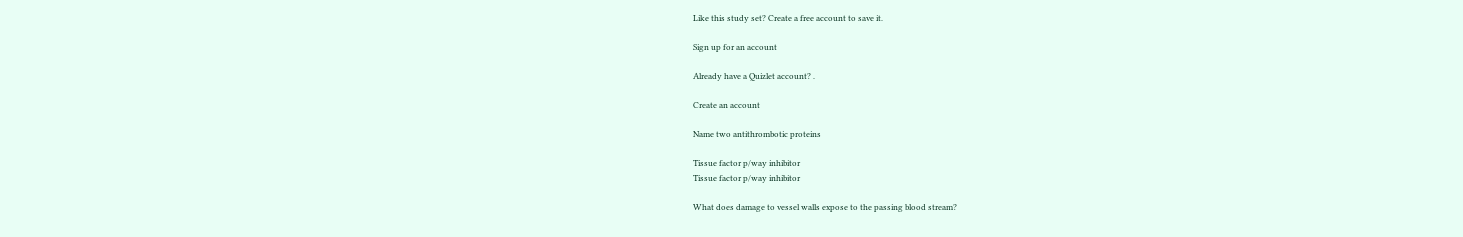Like this study set? Create a free account to save it.

Sign up for an account

Already have a Quizlet account? .

Create an account

Name two antithrombotic proteins

Tissue factor p/way inhibitor
Tissue factor p/way inhibitor

What does damage to vessel walls expose to the passing blood stream?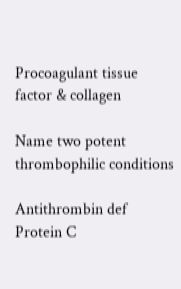Procoagulant tissue factor & collagen

Name two potent thrombophilic conditions

Antithrombin def
Protein C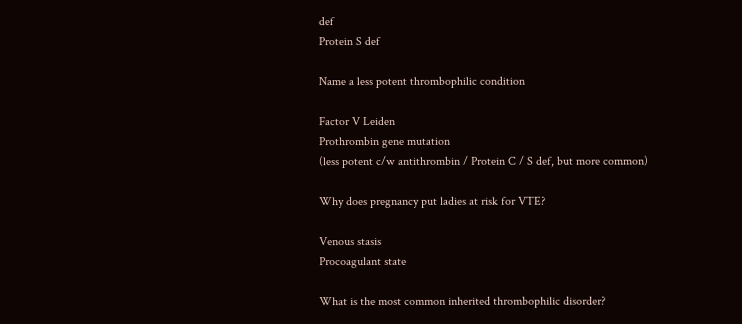def
Protein S def

Name a less potent thrombophilic condition

Factor V Leiden
Prothrombin gene mutation
(less potent c/w antithrombin / Protein C / S def, but more common)

Why does pregnancy put ladies at risk for VTE?

Venous stasis
Procoagulant state

What is the most common inherited thrombophilic disorder?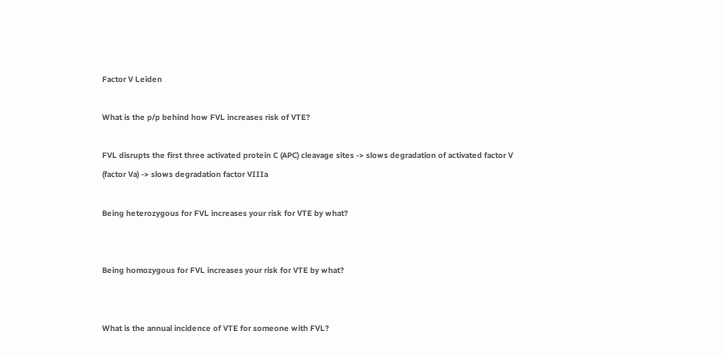Factor V Leiden

What is the p/p behind how FVL increases risk of VTE?

FVL disrupts the first three activated protein C (APC) cleavage sites -> slows degradation of activated factor V (factor Va) -> slows degradation factor VIIIa

Being heterozygous for FVL increases your risk for VTE by what?


Being homozygous for FVL increases your risk for VTE by what?


What is the annual incidence of VTE for someone with FVL?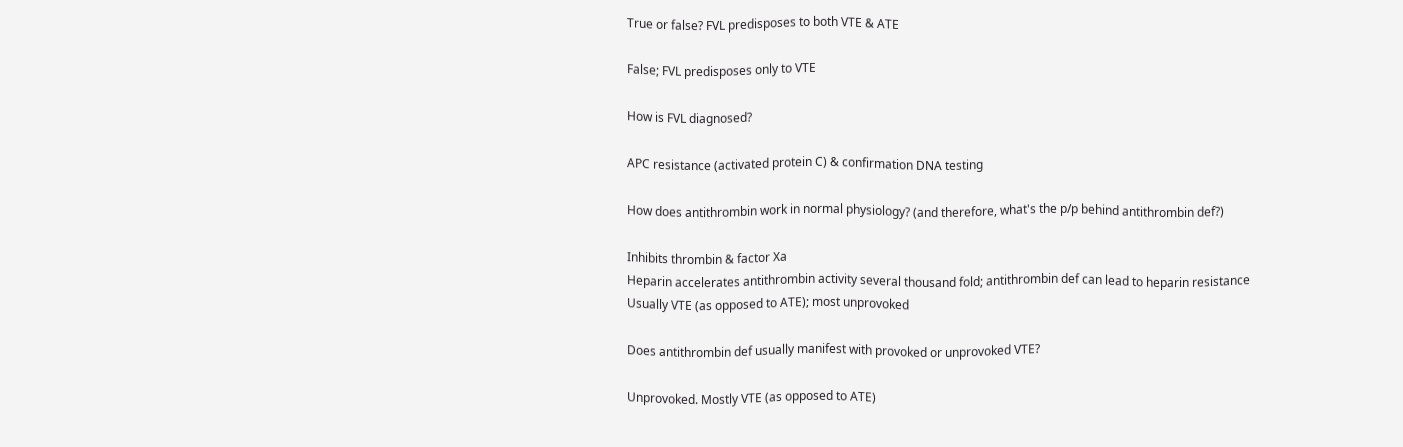True or false? FVL predisposes to both VTE & ATE

False; FVL predisposes only to VTE

How is FVL diagnosed?

APC resistance (activated protein C) & confirmation DNA testing

How does antithrombin work in normal physiology? (and therefore, what's the p/p behind antithrombin def?)

Inhibits thrombin & factor Xa
Heparin accelerates antithrombin activity several thousand fold; antithrombin def can lead to heparin resistance
Usually VTE (as opposed to ATE); most unprovoked

Does antithrombin def usually manifest with provoked or unprovoked VTE?

Unprovoked. Mostly VTE (as opposed to ATE)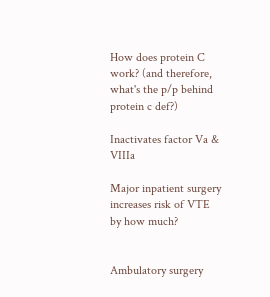How does protein C work? (and therefore, what's the p/p behind protein c def?)

Inactivates factor Va & VIIIa

Major inpatient surgery increases risk of VTE by how much?


Ambulatory surgery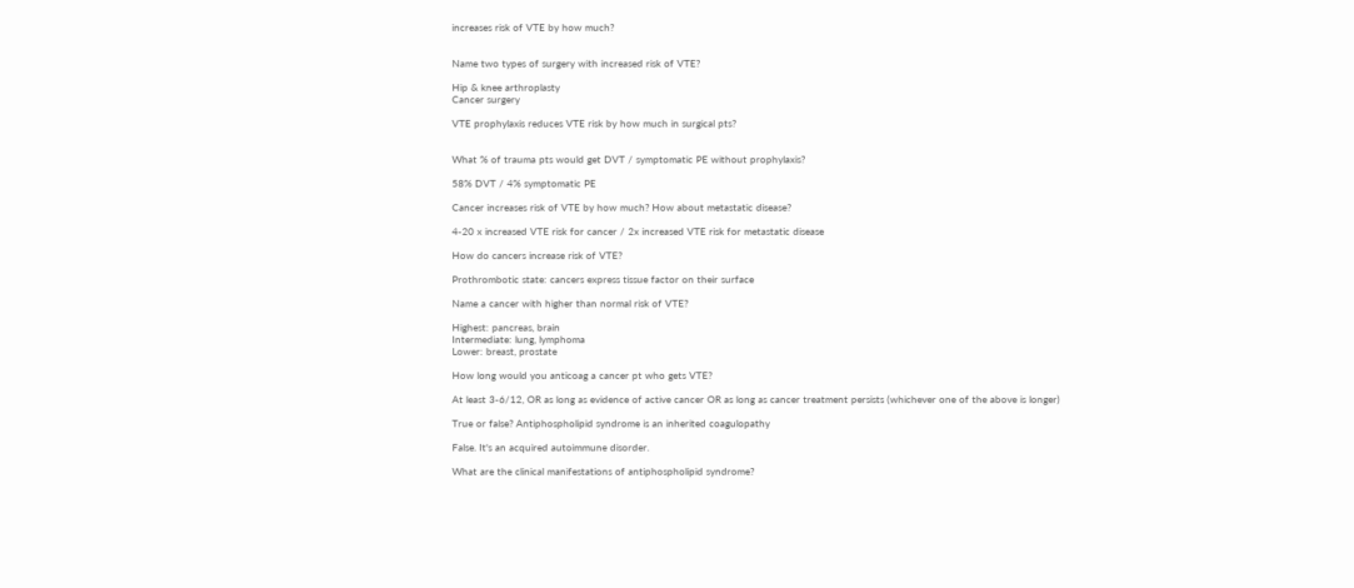increases risk of VTE by how much?


Name two types of surgery with increased risk of VTE?

Hip & knee arthroplasty
Cancer surgery

VTE prophylaxis reduces VTE risk by how much in surgical pts?


What % of trauma pts would get DVT / symptomatic PE without prophylaxis?

58% DVT / 4% symptomatic PE

Cancer increases risk of VTE by how much? How about metastatic disease?

4-20 x increased VTE risk for cancer / 2x increased VTE risk for metastatic disease

How do cancers increase risk of VTE?

Prothrombotic state: cancers express tissue factor on their surface

Name a cancer with higher than normal risk of VTE?

Highest: pancreas, brain
Intermediate: lung, lymphoma
Lower: breast, prostate

How long would you anticoag a cancer pt who gets VTE?

At least 3-6/12, OR as long as evidence of active cancer OR as long as cancer treatment persists (whichever one of the above is longer)

True or false? Antiphospholipid syndrome is an inherited coagulopathy

False. It's an acquired autoimmune disorder.

What are the clinical manifestations of antiphospholipid syndrome?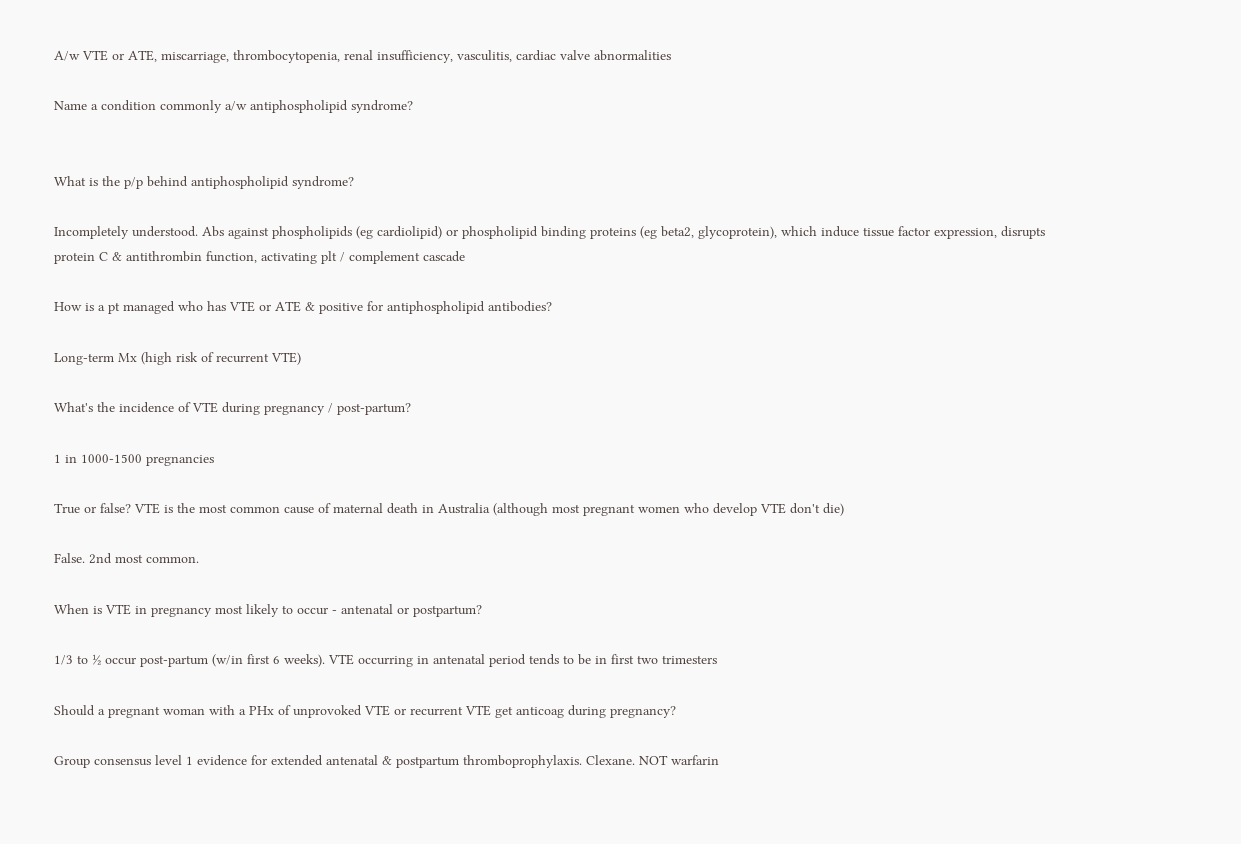A/w VTE or ATE, miscarriage, thrombocytopenia, renal insufficiency, vasculitis, cardiac valve abnormalities

Name a condition commonly a/w antiphospholipid syndrome?


What is the p/p behind antiphospholipid syndrome?

Incompletely understood. Abs against phospholipids (eg cardiolipid) or phospholipid binding proteins (eg beta2, glycoprotein), which induce tissue factor expression, disrupts protein C & antithrombin function, activating plt / complement cascade

How is a pt managed who has VTE or ATE & positive for antiphospholipid antibodies?

Long-term Mx (high risk of recurrent VTE)

What's the incidence of VTE during pregnancy / post-partum?

1 in 1000-1500 pregnancies

True or false? VTE is the most common cause of maternal death in Australia (although most pregnant women who develop VTE don't die)

False. 2nd most common.

When is VTE in pregnancy most likely to occur - antenatal or postpartum?

1/3 to ½ occur post-partum (w/in first 6 weeks). VTE occurring in antenatal period tends to be in first two trimesters

Should a pregnant woman with a PHx of unprovoked VTE or recurrent VTE get anticoag during pregnancy?

Group consensus level 1 evidence for extended antenatal & postpartum thromboprophylaxis. Clexane. NOT warfarin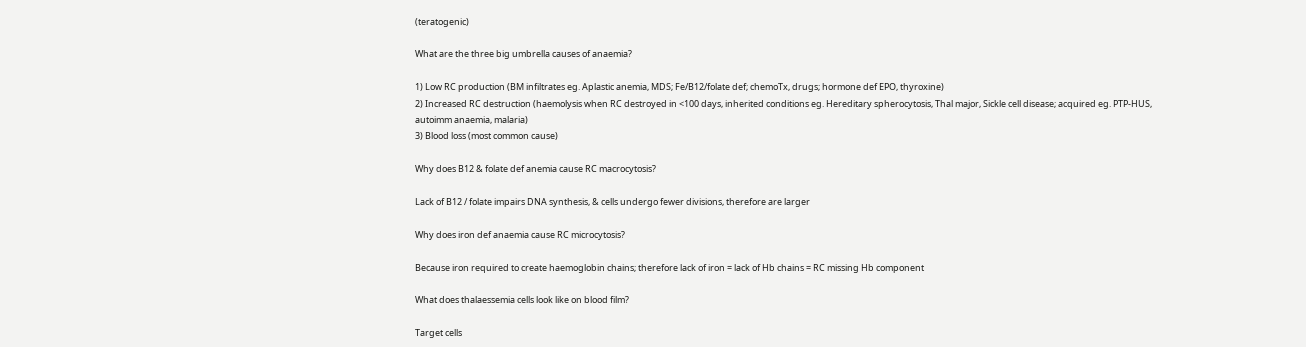(teratogenic)

What are the three big umbrella causes of anaemia?

1) Low RC production (BM infiltrates eg. Aplastic anemia, MDS; Fe/B12/folate def; chemoTx, drugs; hormone def EPO, thyroxine)
2) Increased RC destruction (haemolysis when RC destroyed in <100 days, inherited conditions eg. Hereditary spherocytosis, Thal major, Sickle cell disease; acquired eg. PTP-HUS, autoimm anaemia, malaria)
3) Blood loss (most common cause)

Why does B12 & folate def anemia cause RC macrocytosis?

Lack of B12 / folate impairs DNA synthesis, & cells undergo fewer divisions, therefore are larger

Why does iron def anaemia cause RC microcytosis?

Because iron required to create haemoglobin chains; therefore lack of iron = lack of Hb chains = RC missing Hb component

What does thalaessemia cells look like on blood film?

Target cells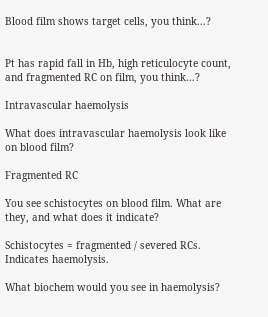Blood film shows target cells, you think...?


Pt has rapid fall in Hb, high reticulocyte count, and fragmented RC on film, you think...?

Intravascular haemolysis

What does intravascular haemolysis look like on blood film?

Fragmented RC

You see schistocytes on blood film. What are they, and what does it indicate?

Schistocytes = fragmented / severed RCs. Indicates haemolysis.

What biochem would you see in haemolysis?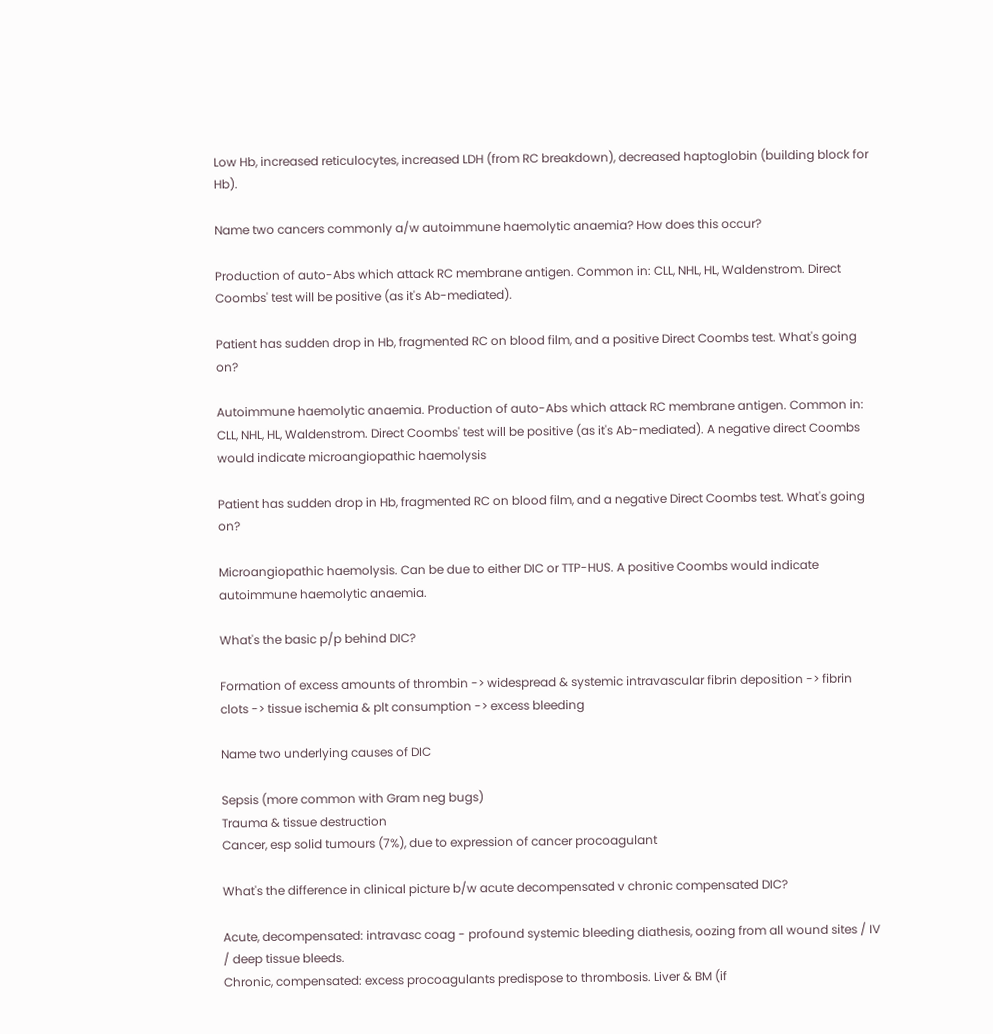Low Hb, increased reticulocytes, increased LDH (from RC breakdown), decreased haptoglobin (building block for Hb).

Name two cancers commonly a/w autoimmune haemolytic anaemia? How does this occur?

Production of auto-Abs which attack RC membrane antigen. Common in: CLL, NHL, HL, Waldenstrom. Direct Coombs' test will be positive (as it's Ab-mediated).

Patient has sudden drop in Hb, fragmented RC on blood film, and a positive Direct Coombs test. What's going on?

Autoimmune haemolytic anaemia. Production of auto-Abs which attack RC membrane antigen. Common in: CLL, NHL, HL, Waldenstrom. Direct Coombs' test will be positive (as it's Ab-mediated). A negative direct Coombs would indicate microangiopathic haemolysis

Patient has sudden drop in Hb, fragmented RC on blood film, and a negative Direct Coombs test. What's going on?

Microangiopathic haemolysis. Can be due to either DIC or TTP-HUS. A positive Coombs would indicate autoimmune haemolytic anaemia.

What's the basic p/p behind DIC?

Formation of excess amounts of thrombin -> widespread & systemic intravascular fibrin deposition -> fibrin clots -> tissue ischemia & plt consumption -> excess bleeding

Name two underlying causes of DIC

Sepsis (more common with Gram neg bugs)
Trauma & tissue destruction
Cancer, esp solid tumours (7%), due to expression of cancer procoagulant

What's the difference in clinical picture b/w acute decompensated v chronic compensated DIC?

Acute, decompensated: intravasc coag - profound systemic bleeding diathesis, oozing from all wound sites / IV / deep tissue bleeds.
Chronic, compensated: excess procoagulants predispose to thrombosis. Liver & BM (if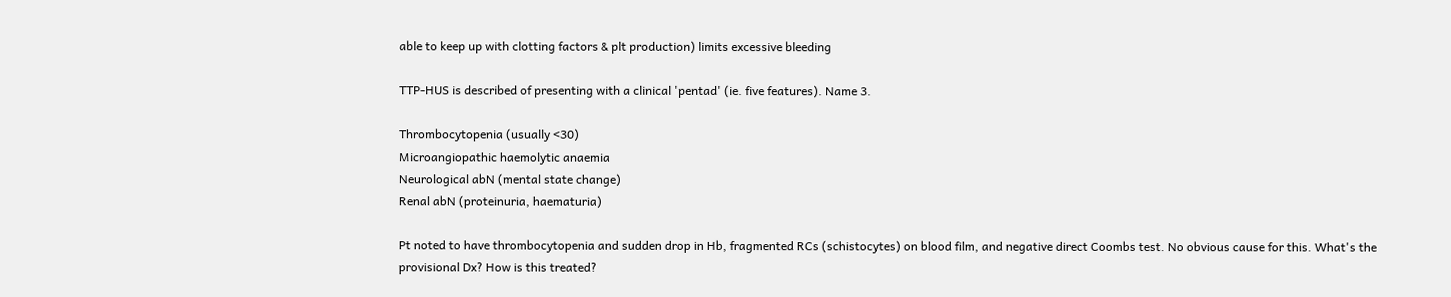able to keep up with clotting factors & plt production) limits excessive bleeding

TTP-HUS is described of presenting with a clinical 'pentad' (ie. five features). Name 3.

Thrombocytopenia (usually <30)
Microangiopathic haemolytic anaemia
Neurological abN (mental state change)
Renal abN (proteinuria, haematuria)

Pt noted to have thrombocytopenia and sudden drop in Hb, fragmented RCs (schistocytes) on blood film, and negative direct Coombs test. No obvious cause for this. What's the provisional Dx? How is this treated?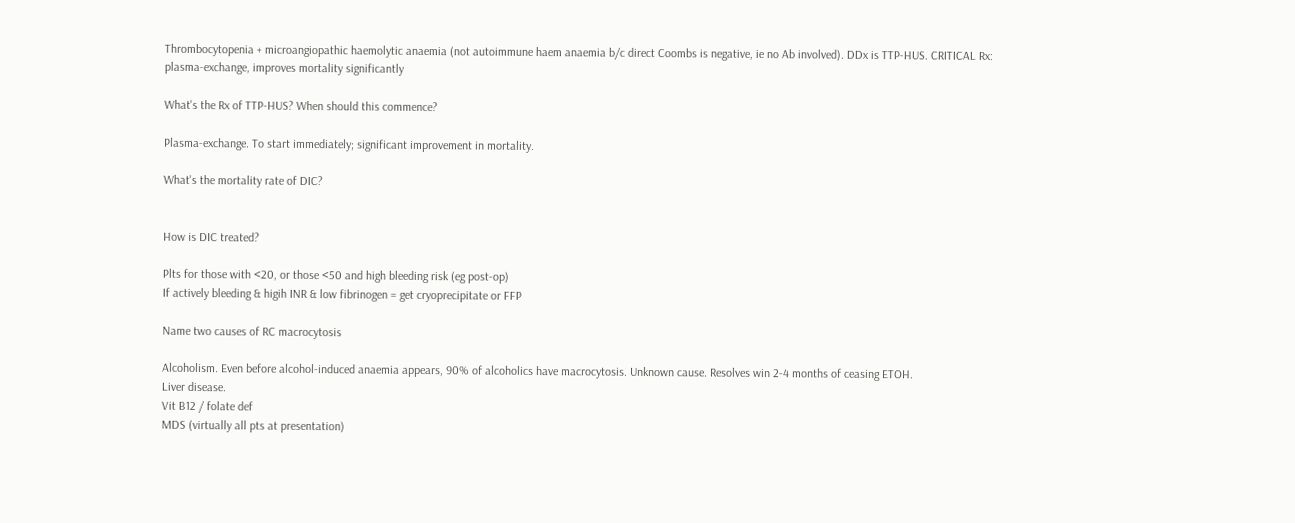Thrombocytopenia + microangiopathic haemolytic anaemia (not autoimmune haem anaemia b/c direct Coombs is negative, ie no Ab involved). DDx is TTP-HUS. CRITICAL Rx: plasma-exchange, improves mortality significantly

What's the Rx of TTP-HUS? When should this commence?

Plasma-exchange. To start immediately; significant improvement in mortality.

What's the mortality rate of DIC?


How is DIC treated?

Plts for those with <20, or those <50 and high bleeding risk (eg post-op)
If actively bleeding & higih INR & low fibrinogen = get cryoprecipitate or FFP

Name two causes of RC macrocytosis

Alcoholism. Even before alcohol-induced anaemia appears, 90% of alcoholics have macrocytosis. Unknown cause. Resolves win 2-4 months of ceasing ETOH.
Liver disease.
Vit B12 / folate def
MDS (virtually all pts at presentation)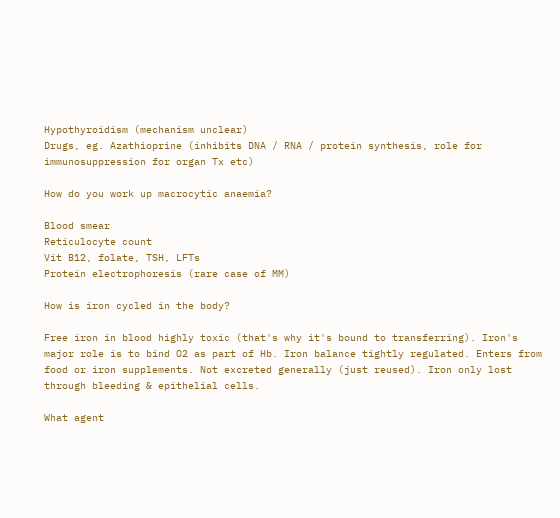Hypothyroidism (mechanism unclear)
Drugs, eg. Azathioprine (inhibits DNA / RNA / protein synthesis, role for immunosuppression for organ Tx etc)

How do you work up macrocytic anaemia?

Blood smear
Reticulocyte count
Vit B12, folate, TSH, LFTs
Protein electrophoresis (rare case of MM)

How is iron cycled in the body?

Free iron in blood highly toxic (that's why it's bound to transferring). Iron's major role is to bind O2 as part of Hb. Iron balance tightly regulated. Enters from food or iron supplements. Not excreted generally (just reused). Iron only lost through bleeding & epithelial cells.

What agent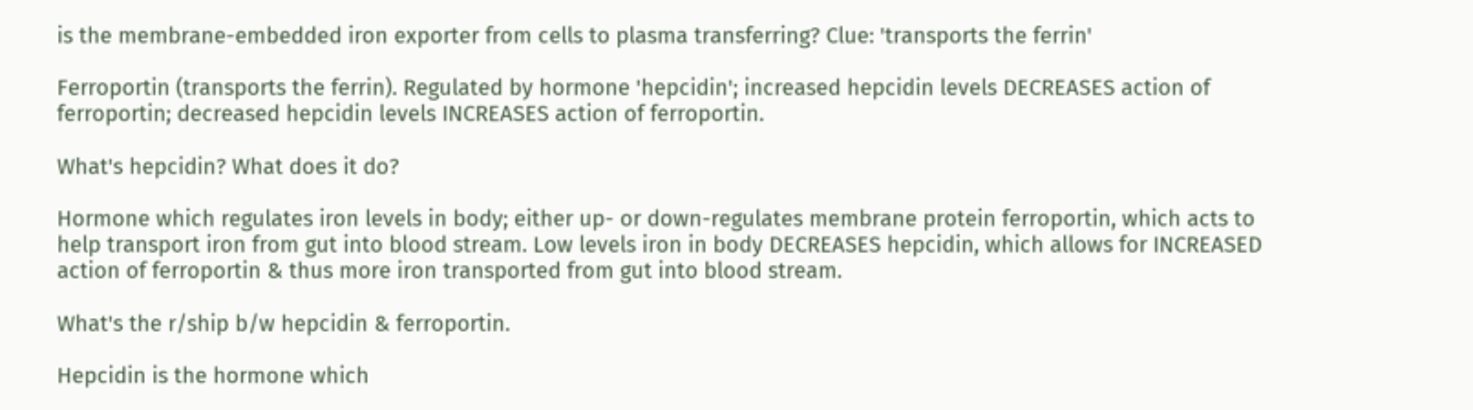is the membrane-embedded iron exporter from cells to plasma transferring? Clue: 'transports the ferrin'

Ferroportin (transports the ferrin). Regulated by hormone 'hepcidin'; increased hepcidin levels DECREASES action of ferroportin; decreased hepcidin levels INCREASES action of ferroportin.

What's hepcidin? What does it do?

Hormone which regulates iron levels in body; either up- or down-regulates membrane protein ferroportin, which acts to help transport iron from gut into blood stream. Low levels iron in body DECREASES hepcidin, which allows for INCREASED action of ferroportin & thus more iron transported from gut into blood stream.

What's the r/ship b/w hepcidin & ferroportin.

Hepcidin is the hormone which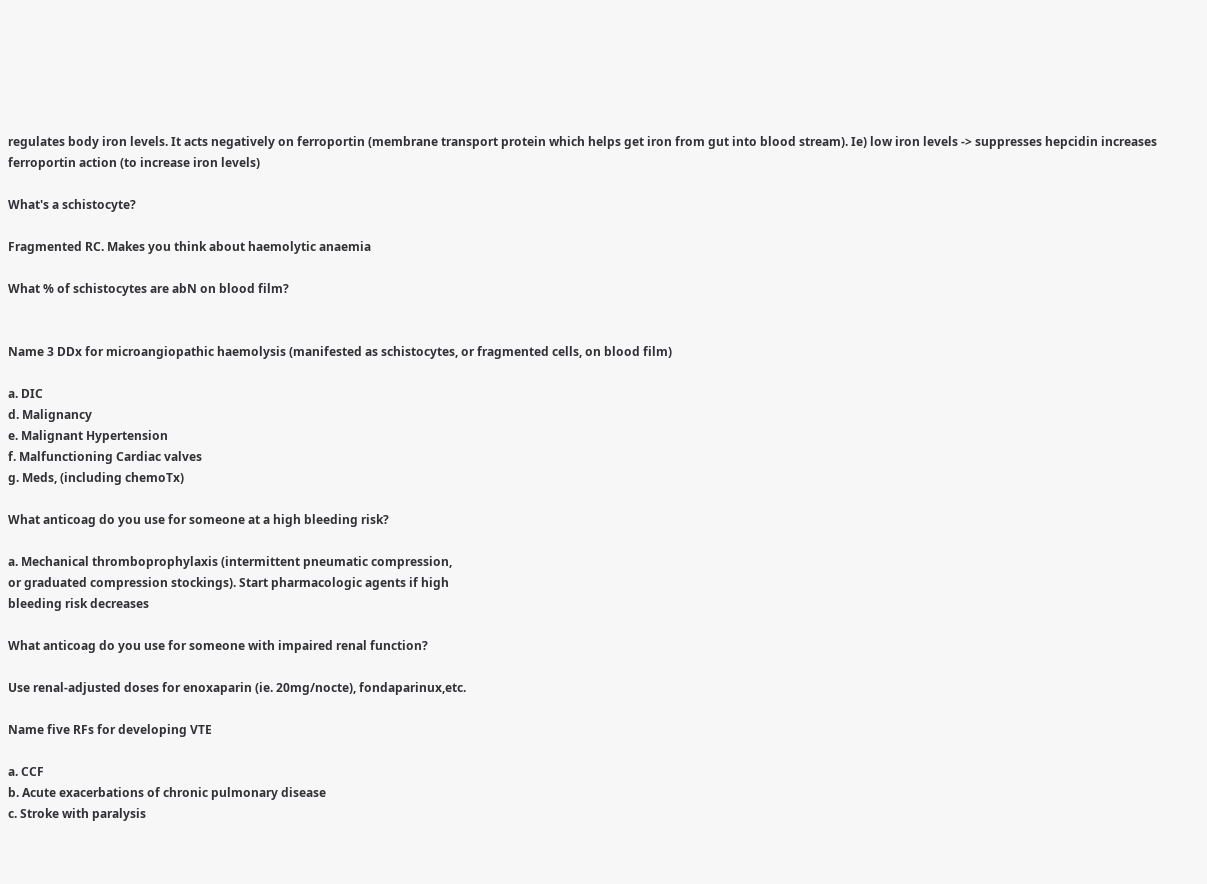regulates body iron levels. It acts negatively on ferroportin (membrane transport protein which helps get iron from gut into blood stream). Ie) low iron levels -> suppresses hepcidin increases ferroportin action (to increase iron levels)

What's a schistocyte?

Fragmented RC. Makes you think about haemolytic anaemia

What % of schistocytes are abN on blood film?


Name 3 DDx for microangiopathic haemolysis (manifested as schistocytes, or fragmented cells, on blood film)

a. DIC
d. Malignancy
e. Malignant Hypertension
f. Malfunctioning Cardiac valves
g. Meds, (including chemoTx)

What anticoag do you use for someone at a high bleeding risk?

a. Mechanical thromboprophylaxis (intermittent pneumatic compression,
or graduated compression stockings). Start pharmacologic agents if high
bleeding risk decreases

What anticoag do you use for someone with impaired renal function?

Use renal-adjusted doses for enoxaparin (ie. 20mg/nocte), fondaparinux,etc.

Name five RFs for developing VTE

a. CCF
b. Acute exacerbations of chronic pulmonary disease
c. Stroke with paralysis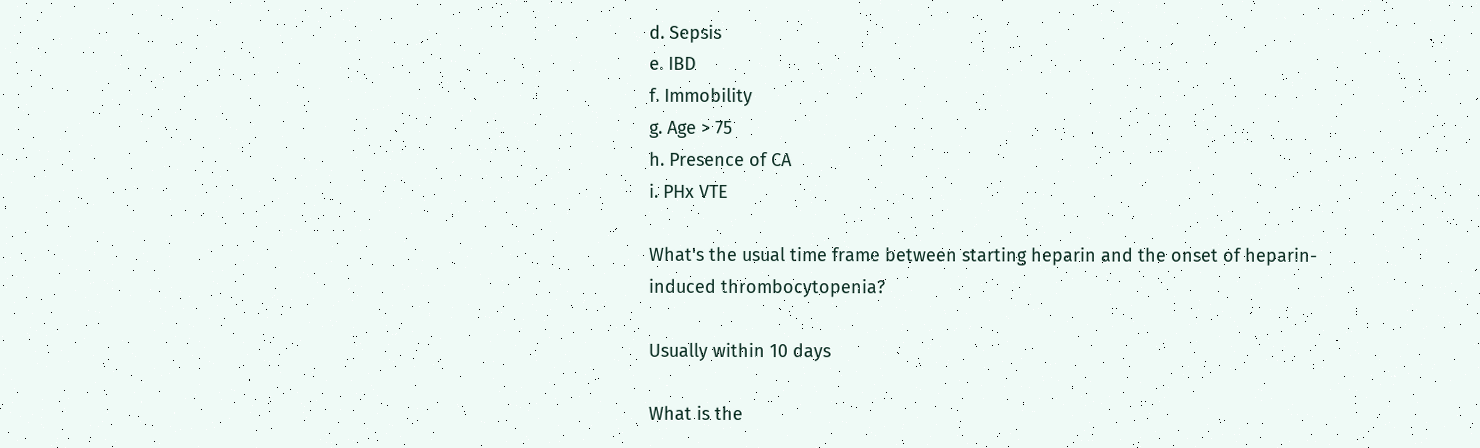d. Sepsis
e. IBD
f. Immobility
g. Age > 75
h. Presence of CA
i. PHx VTE

What's the usual time frame between starting heparin and the onset of heparin-
induced thrombocytopenia?

Usually within 10 days

What is the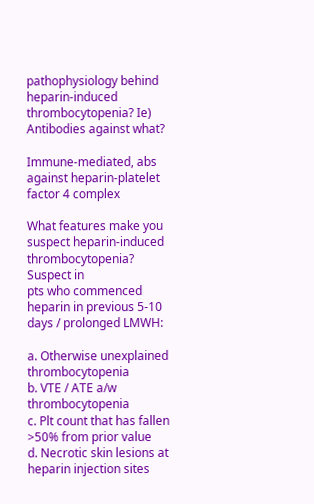pathophysiology behind heparin-induced thrombocytopenia? Ie)
Antibodies against what?

Immune-mediated, abs against heparin-platelet factor 4 complex

What features make you suspect heparin-induced thrombocytopenia? Suspect in
pts who commenced heparin in previous 5-10 days / prolonged LMWH:

a. Otherwise unexplained thrombocytopenia
b. VTE / ATE a/w thrombocytopenia
c. Plt count that has fallen >50% from prior value
d. Necrotic skin lesions at heparin injection sites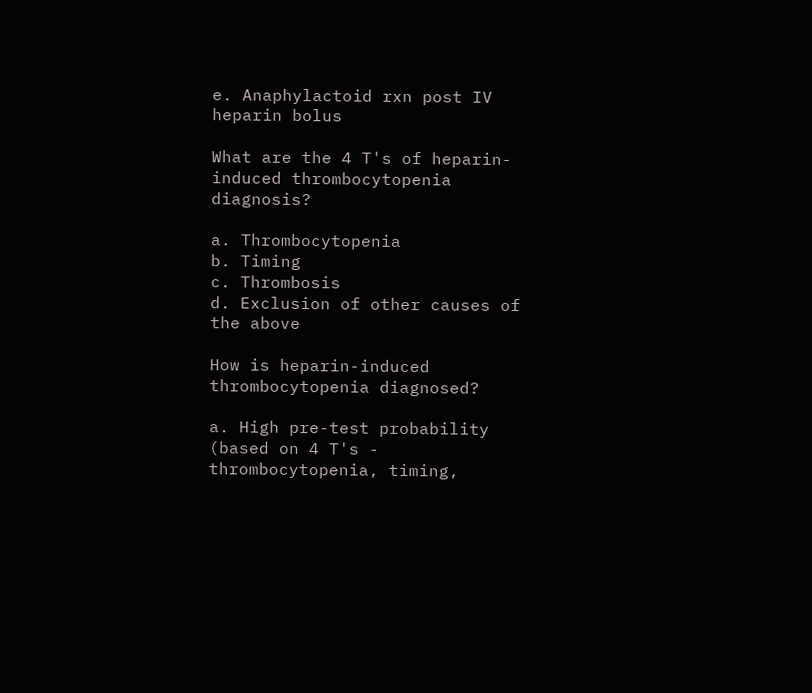e. Anaphylactoid rxn post IV heparin bolus

What are the 4 T's of heparin-induced thrombocytopenia diagnosis?

a. Thrombocytopenia
b. Timing
c. Thrombosis
d. Exclusion of other causes of the above

How is heparin-induced thrombocytopenia diagnosed?

a. High pre-test probability (based on 4 T's - thrombocytopenia, timing,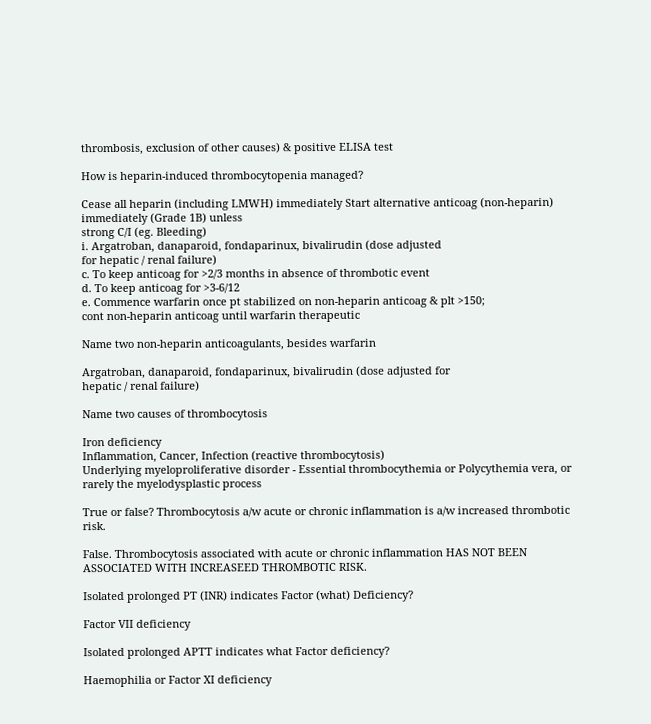thrombosis, exclusion of other causes) & positive ELISA test

How is heparin-induced thrombocytopenia managed?

Cease all heparin (including LMWH) immediately Start alternative anticoag (non-heparin) immediately (Grade 1B) unless
strong C/I (eg. Bleeding)
i. Argatroban, danaparoid, fondaparinux, bivalirudin (dose adjusted
for hepatic / renal failure)
c. To keep anticoag for >2/3 months in absence of thrombotic event
d. To keep anticoag for >3-6/12
e. Commence warfarin once pt stabilized on non-heparin anticoag & plt >150;
cont non-heparin anticoag until warfarin therapeutic

Name two non-heparin anticoagulants, besides warfarin

Argatroban, danaparoid, fondaparinux, bivalirudin (dose adjusted for
hepatic / renal failure)

Name two causes of thrombocytosis

Iron deficiency
Inflammation, Cancer, Infection (reactive thrombocytosis)
Underlying myeloproliferative disorder - Essential thrombocythemia or Polycythemia vera, or rarely the myelodysplastic process

True or false? Thrombocytosis a/w acute or chronic inflammation is a/w increased thrombotic risk.

False. Thrombocytosis associated with acute or chronic inflammation HAS NOT BEEN ASSOCIATED WITH INCREASEED THROMBOTIC RISK.

Isolated prolonged PT (INR) indicates Factor (what) Deficiency?

Factor VII deficiency

Isolated prolonged APTT indicates what Factor deficiency?

Haemophilia or Factor XI deficiency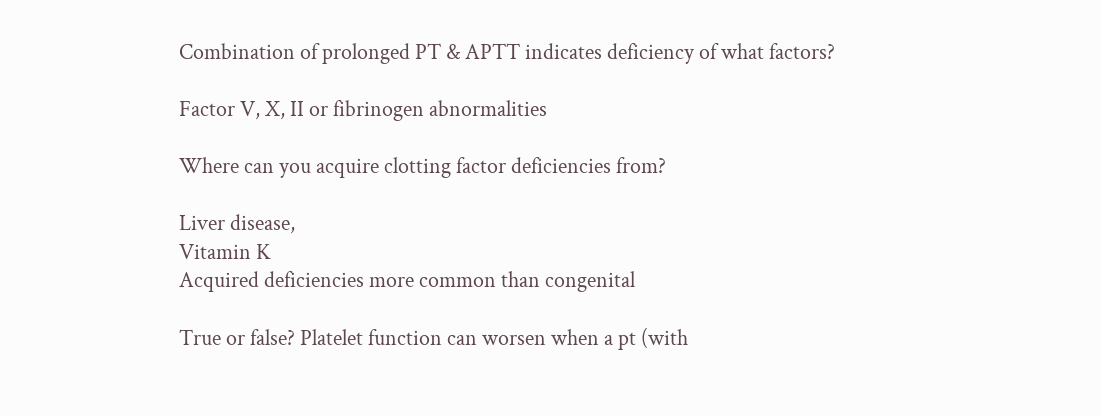Combination of prolonged PT & APTT indicates deficiency of what factors?

Factor V, X, II or fibrinogen abnormalities

Where can you acquire clotting factor deficiencies from?

Liver disease,
Vitamin K
Acquired deficiencies more common than congenital

True or false? Platelet function can worsen when a pt (with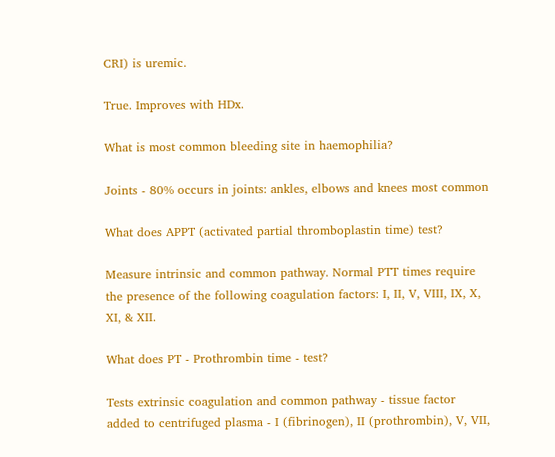CRI) is uremic.

True. Improves with HDx.

What is most common bleeding site in haemophilia?

Joints - 80% occurs in joints: ankles, elbows and knees most common

What does APPT (activated partial thromboplastin time) test?

Measure intrinsic and common pathway. Normal PTT times require the presence of the following coagulation factors: I, II, V, VIII, IX, X, XI, & XII.

What does PT - Prothrombin time - test?

Tests extrinsic coagulation and common pathway - tissue factor added to centrifuged plasma - I (fibrinogen), II (prothrombin), V, VII,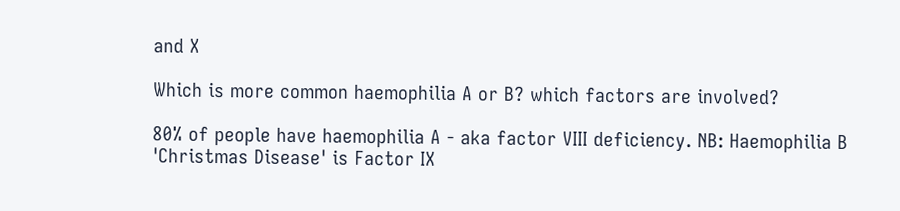and X

Which is more common haemophilia A or B? which factors are involved?

80% of people have haemophilia A - aka factor VIII deficiency. NB: Haemophilia B 'Christmas Disease' is Factor IX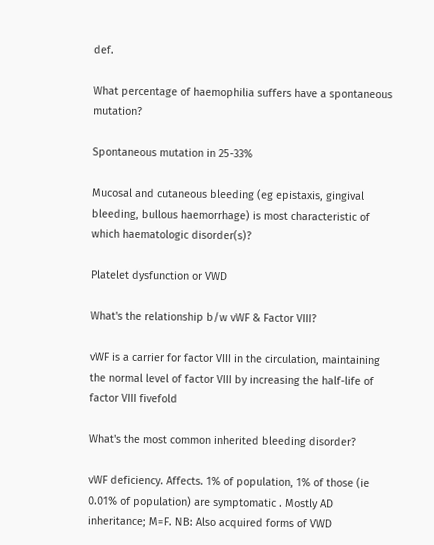def.

What percentage of haemophilia suffers have a spontaneous mutation?

Spontaneous mutation in 25-33%

Mucosal and cutaneous bleeding (eg epistaxis, gingival bleeding, bullous haemorrhage) is most characteristic of which haematologic disorder(s)?

Platelet dysfunction or VWD

What's the relationship b/w vWF & Factor VIII?

vWF is a carrier for factor VIII in the circulation, maintaining the normal level of factor VIII by increasing the half-life of factor VIII fivefold

What's the most common inherited bleeding disorder?

vWF deficiency. Affects. 1% of population, 1% of those (ie 0.01% of population) are symptomatic . Mostly AD inheritance; M=F. NB: Also acquired forms of VWD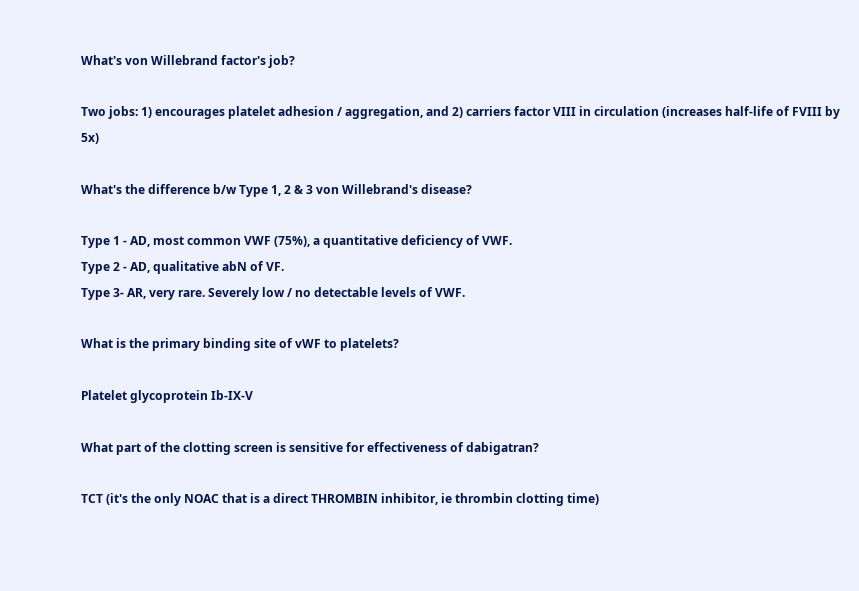What's von Willebrand factor's job?

Two jobs: 1) encourages platelet adhesion / aggregation, and 2) carriers factor VIII in circulation (increases half-life of FVIII by 5x)

What's the difference b/w Type 1, 2 & 3 von Willebrand's disease?

Type 1 - AD, most common VWF (75%), a quantitative deficiency of VWF.
Type 2 - AD, qualitative abN of VF.
Type 3- AR, very rare. Severely low / no detectable levels of VWF.

What is the primary binding site of vWF to platelets?

Platelet glycoprotein Ib-IX-V

What part of the clotting screen is sensitive for effectiveness of dabigatran?

TCT (it's the only NOAC that is a direct THROMBIN inhibitor, ie thrombin clotting time)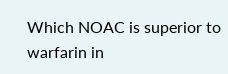Which NOAC is superior to warfarin in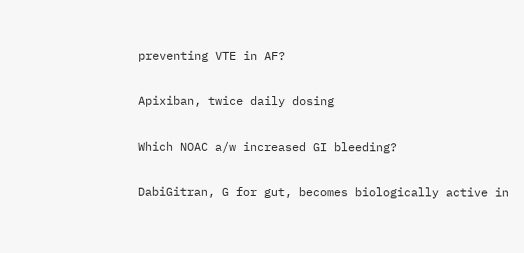preventing VTE in AF?

Apixiban, twice daily dosing

Which NOAC a/w increased GI bleeding?

DabiGitran, G for gut, becomes biologically active in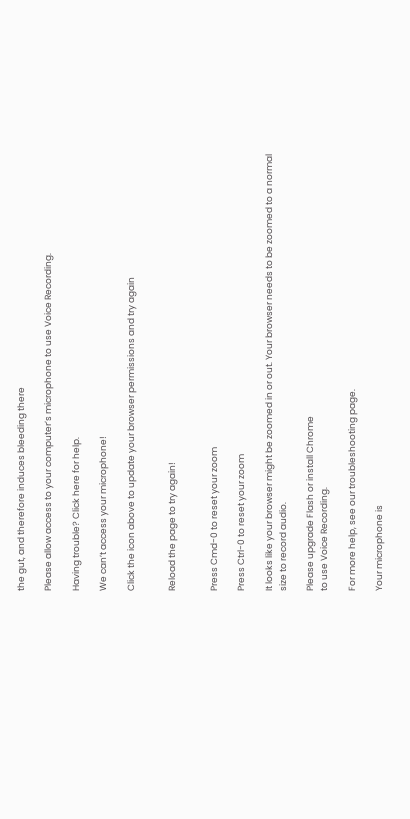the gut, and therefore induces bleeding there

Please allow access to your computer’s microphone to use Voice Recording.

Having trouble? Click here for help.

We can’t access your microphone!

Click the icon above to update your browser permissions and try again


Reload the page to try again!


Press Cmd-0 to reset your zoom

Press Ctrl-0 to reset your zoom

It looks like your browser might be zoomed in or out. Your browser needs to be zoomed to a normal size to record audio.

Please upgrade Flash or install Chrome
to use Voice Recording.

For more help, see our troubleshooting page.

Your microphone is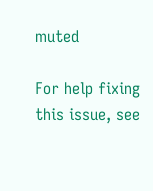muted

For help fixing this issue, see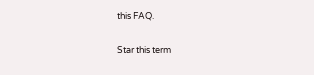this FAQ.

Star this term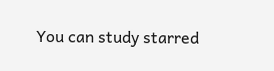You can study starred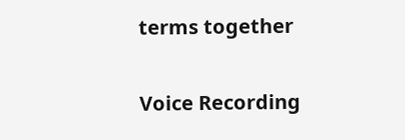terms together

Voice Recording